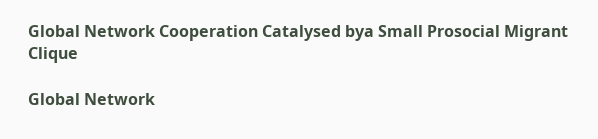Global Network Cooperation Catalysed bya Small Prosocial Migrant Clique

Global Network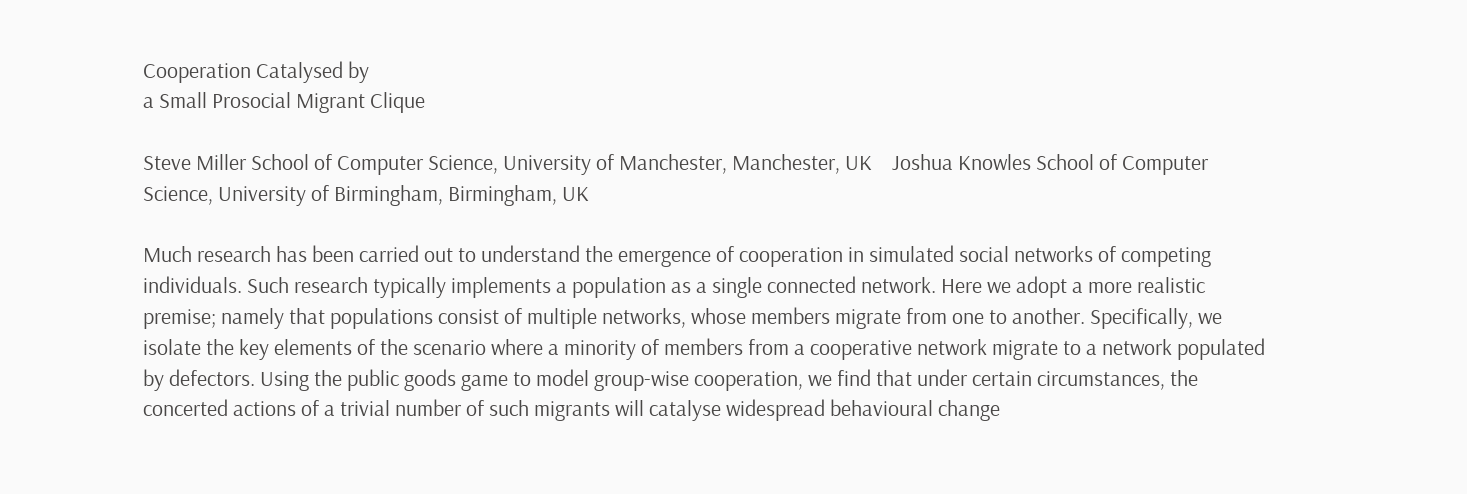Cooperation Catalysed by
a Small Prosocial Migrant Clique

Steve Miller School of Computer Science, University of Manchester, Manchester, UK    Joshua Knowles School of Computer Science, University of Birmingham, Birmingham, UK

Much research has been carried out to understand the emergence of cooperation in simulated social networks of competing individuals. Such research typically implements a population as a single connected network. Here we adopt a more realistic premise; namely that populations consist of multiple networks, whose members migrate from one to another. Specifically, we isolate the key elements of the scenario where a minority of members from a cooperative network migrate to a network populated by defectors. Using the public goods game to model group-wise cooperation, we find that under certain circumstances, the concerted actions of a trivial number of such migrants will catalyse widespread behavioural change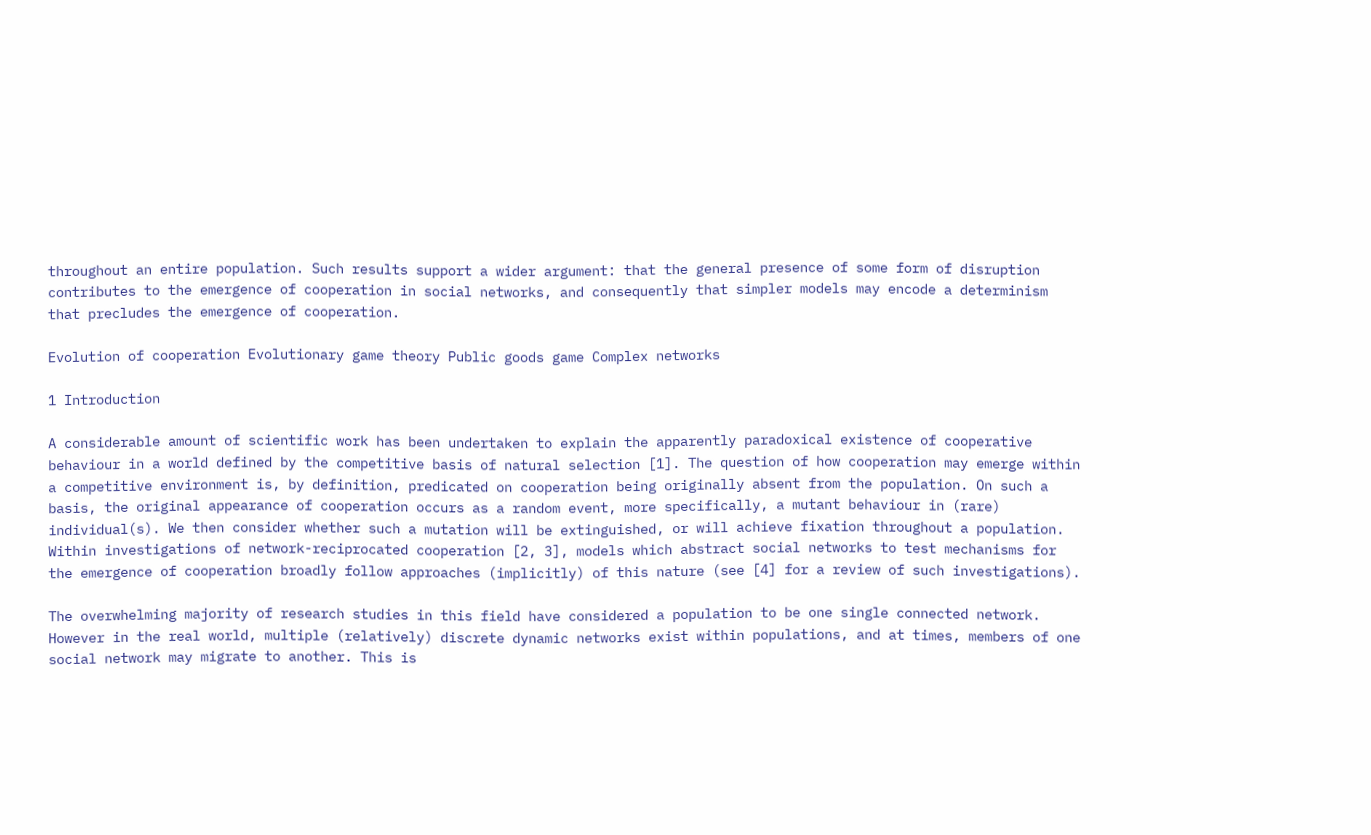throughout an entire population. Such results support a wider argument: that the general presence of some form of disruption contributes to the emergence of cooperation in social networks, and consequently that simpler models may encode a determinism that precludes the emergence of cooperation.

Evolution of cooperation Evolutionary game theory Public goods game Complex networks

1 Introduction

A considerable amount of scientific work has been undertaken to explain the apparently paradoxical existence of cooperative behaviour in a world defined by the competitive basis of natural selection [1]. The question of how cooperation may emerge within a competitive environment is, by definition, predicated on cooperation being originally absent from the population. On such a basis, the original appearance of cooperation occurs as a random event, more specifically, a mutant behaviour in (rare) individual(s). We then consider whether such a mutation will be extinguished, or will achieve fixation throughout a population. Within investigations of network-reciprocated cooperation [2, 3], models which abstract social networks to test mechanisms for the emergence of cooperation broadly follow approaches (implicitly) of this nature (see [4] for a review of such investigations).

The overwhelming majority of research studies in this field have considered a population to be one single connected network. However in the real world, multiple (relatively) discrete dynamic networks exist within populations, and at times, members of one social network may migrate to another. This is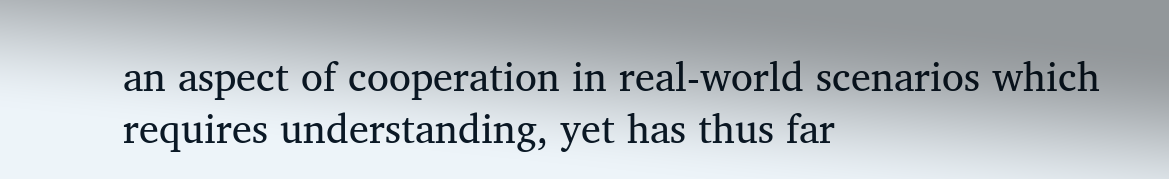an aspect of cooperation in real-world scenarios which requires understanding, yet has thus far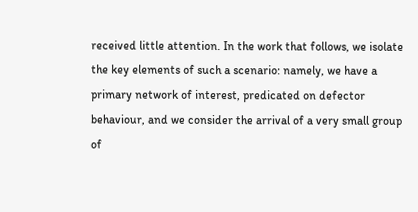received little attention. In the work that follows, we isolate the key elements of such a scenario: namely, we have a primary network of interest, predicated on defector behaviour, and we consider the arrival of a very small group of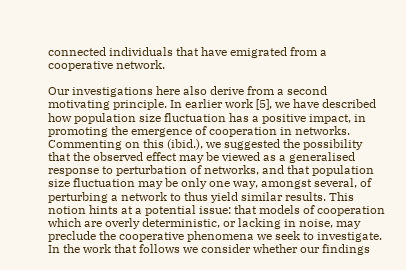connected individuals that have emigrated from a cooperative network.

Our investigations here also derive from a second motivating principle. In earlier work [5], we have described how population size fluctuation has a positive impact, in promoting the emergence of cooperation in networks. Commenting on this (ibid.), we suggested the possibility that the observed effect may be viewed as a generalised response to perturbation of networks, and that population size fluctuation may be only one way, amongst several, of perturbing a network to thus yield similar results. This notion hints at a potential issue: that models of cooperation which are overly deterministic, or lacking in noise, may preclude the cooperative phenomena we seek to investigate. In the work that follows we consider whether our findings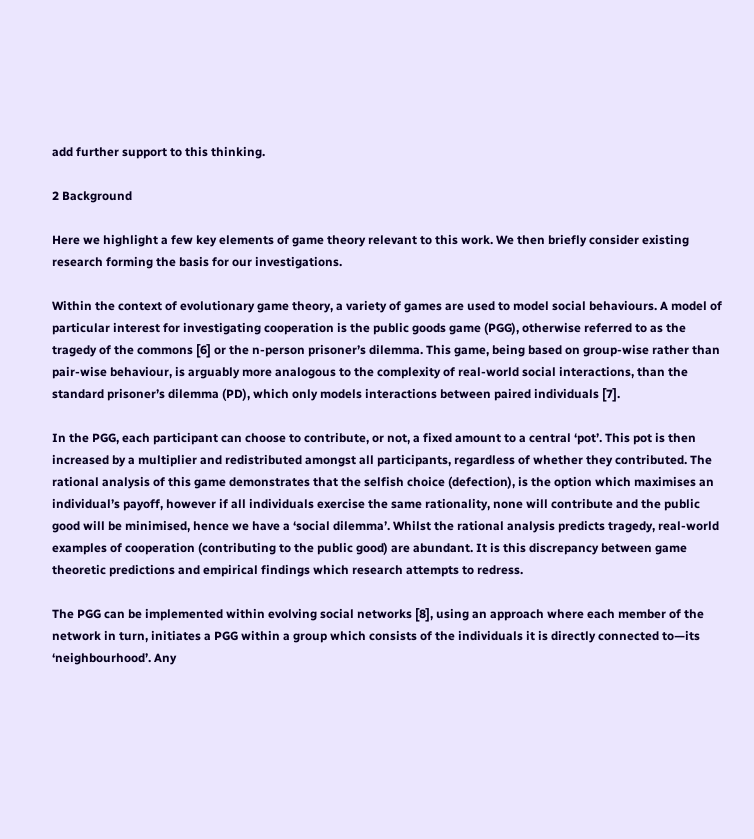add further support to this thinking.

2 Background

Here we highlight a few key elements of game theory relevant to this work. We then briefly consider existing research forming the basis for our investigations.

Within the context of evolutionary game theory, a variety of games are used to model social behaviours. A model of particular interest for investigating cooperation is the public goods game (PGG), otherwise referred to as the tragedy of the commons [6] or the n-person prisoner’s dilemma. This game, being based on group-wise rather than pair-wise behaviour, is arguably more analogous to the complexity of real-world social interactions, than the standard prisoner’s dilemma (PD), which only models interactions between paired individuals [7].

In the PGG, each participant can choose to contribute, or not, a fixed amount to a central ‘pot’. This pot is then increased by a multiplier and redistributed amongst all participants, regardless of whether they contributed. The rational analysis of this game demonstrates that the selfish choice (defection), is the option which maximises an individual’s payoff, however if all individuals exercise the same rationality, none will contribute and the public good will be minimised, hence we have a ‘social dilemma’. Whilst the rational analysis predicts tragedy, real-world examples of cooperation (contributing to the public good) are abundant. It is this discrepancy between game theoretic predictions and empirical findings which research attempts to redress.

The PGG can be implemented within evolving social networks [8], using an approach where each member of the network in turn, initiates a PGG within a group which consists of the individuals it is directly connected to—its ‘neighbourhood’. Any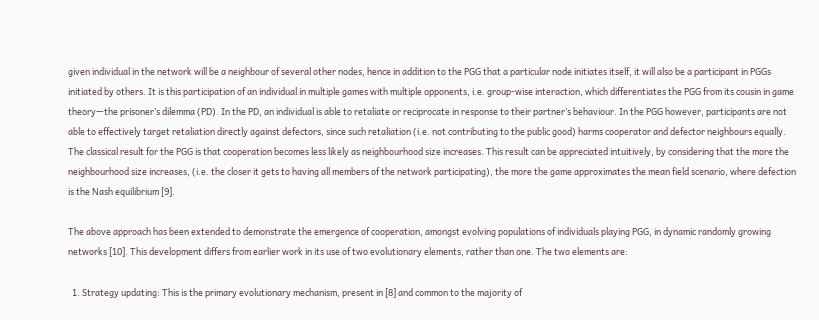given individual in the network will be a neighbour of several other nodes, hence in addition to the PGG that a particular node initiates itself, it will also be a participant in PGGs initiated by others. It is this participation of an individual in multiple games with multiple opponents, i.e. group-wise interaction, which differentiates the PGG from its cousin in game theory—the prisoner’s dilemma (PD). In the PD, an individual is able to retaliate or reciprocate in response to their partner’s behaviour. In the PGG however, participants are not able to effectively target retaliation directly against defectors, since such retaliation (i.e. not contributing to the public good) harms cooperator and defector neighbours equally. The classical result for the PGG is that cooperation becomes less likely as neighbourhood size increases. This result can be appreciated intuitively, by considering that the more the neighbourhood size increases, (i.e. the closer it gets to having all members of the network participating), the more the game approximates the mean field scenario, where defection is the Nash equilibrium [9].

The above approach has been extended to demonstrate the emergence of cooperation, amongst evolving populations of individuals playing PGG, in dynamic randomly growing networks [10]. This development differs from earlier work in its use of two evolutionary elements, rather than one. The two elements are:

  1. Strategy updating: This is the primary evolutionary mechanism, present in [8] and common to the majority of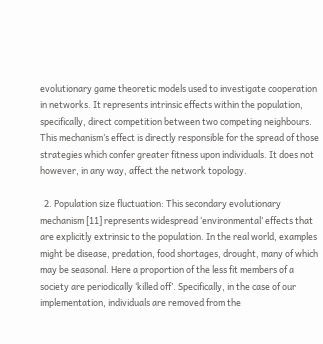evolutionary game theoretic models used to investigate cooperation in networks. It represents intrinsic effects within the population, specifically, direct competition between two competing neighbours. This mechanism’s effect is directly responsible for the spread of those strategies which confer greater fitness upon individuals. It does not however, in any way, affect the network topology.

  2. Population size fluctuation: This secondary evolutionary mechanism [11] represents widespread ‘environmental’ effects that are explicitly extrinsic to the population. In the real world, examples might be disease, predation, food shortages, drought, many of which may be seasonal. Here a proportion of the less fit members of a society are periodically ‘killed off’. Specifically, in the case of our implementation, individuals are removed from the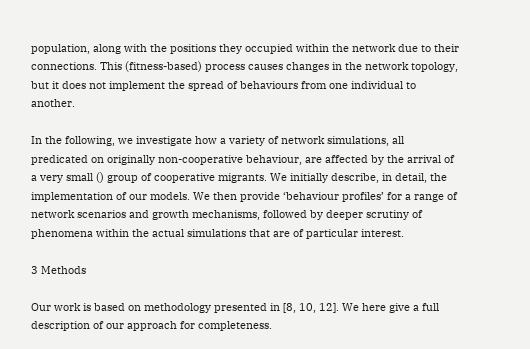population, along with the positions they occupied within the network due to their connections. This (fitness-based) process causes changes in the network topology, but it does not implement the spread of behaviours from one individual to another.

In the following, we investigate how a variety of network simulations, all predicated on originally non-cooperative behaviour, are affected by the arrival of a very small () group of cooperative migrants. We initially describe, in detail, the implementation of our models. We then provide ‘behaviour profiles’ for a range of network scenarios and growth mechanisms, followed by deeper scrutiny of phenomena within the actual simulations that are of particular interest.

3 Methods

Our work is based on methodology presented in [8, 10, 12]. We here give a full description of our approach for completeness.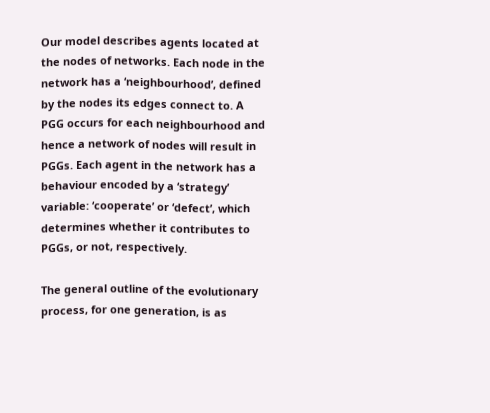Our model describes agents located at the nodes of networks. Each node in the network has a ‘neighbourhood’, defined by the nodes its edges connect to. A PGG occurs for each neighbourhood and hence a network of nodes will result in PGGs. Each agent in the network has a behaviour encoded by a ‘strategy’ variable: ‘cooperate’ or ‘defect’, which determines whether it contributes to PGGs, or not, respectively.

The general outline of the evolutionary process, for one generation, is as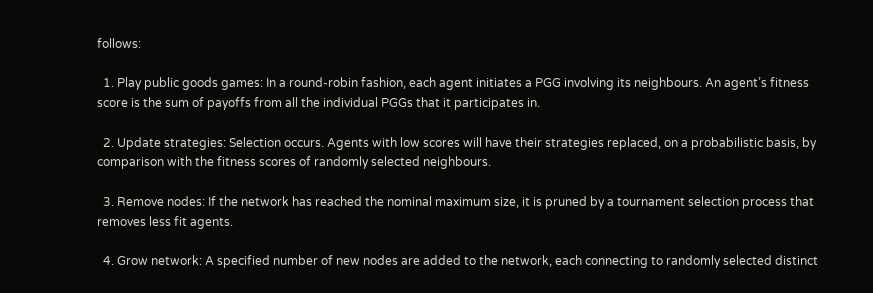follows:

  1. Play public goods games: In a round-robin fashion, each agent initiates a PGG involving its neighbours. An agent’s fitness score is the sum of payoffs from all the individual PGGs that it participates in.

  2. Update strategies: Selection occurs. Agents with low scores will have their strategies replaced, on a probabilistic basis, by comparison with the fitness scores of randomly selected neighbours.

  3. Remove nodes: If the network has reached the nominal maximum size, it is pruned by a tournament selection process that removes less fit agents.

  4. Grow network: A specified number of new nodes are added to the network, each connecting to randomly selected distinct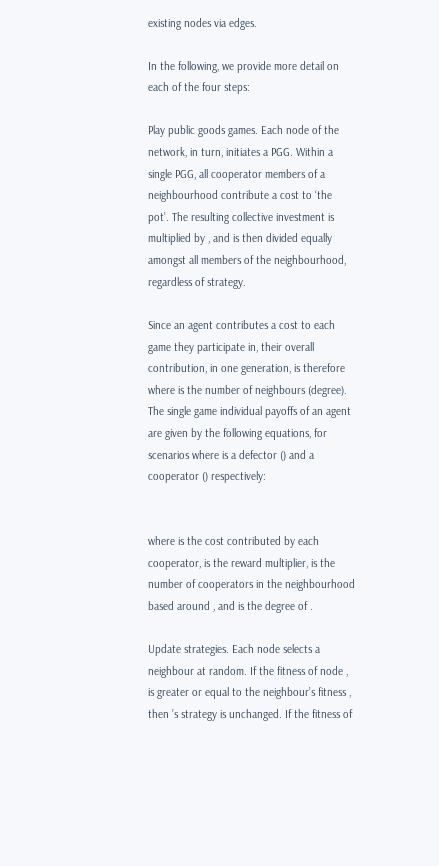existing nodes via edges.

In the following, we provide more detail on each of the four steps:

Play public goods games. Each node of the network, in turn, initiates a PGG. Within a single PGG, all cooperator members of a neighbourhood contribute a cost to ‘the pot’. The resulting collective investment is multiplied by , and is then divided equally amongst all members of the neighbourhood, regardless of strategy.

Since an agent contributes a cost to each game they participate in, their overall contribution, in one generation, is therefore where is the number of neighbours (degree). The single game individual payoffs of an agent are given by the following equations, for scenarios where is a defector () and a cooperator () respectively:


where is the cost contributed by each cooperator, is the reward multiplier, is the number of cooperators in the neighbourhood based around , and is the degree of .

Update strategies. Each node selects a neighbour at random. If the fitness of node , is greater or equal to the neighbour’s fitness , then ’s strategy is unchanged. If the fitness of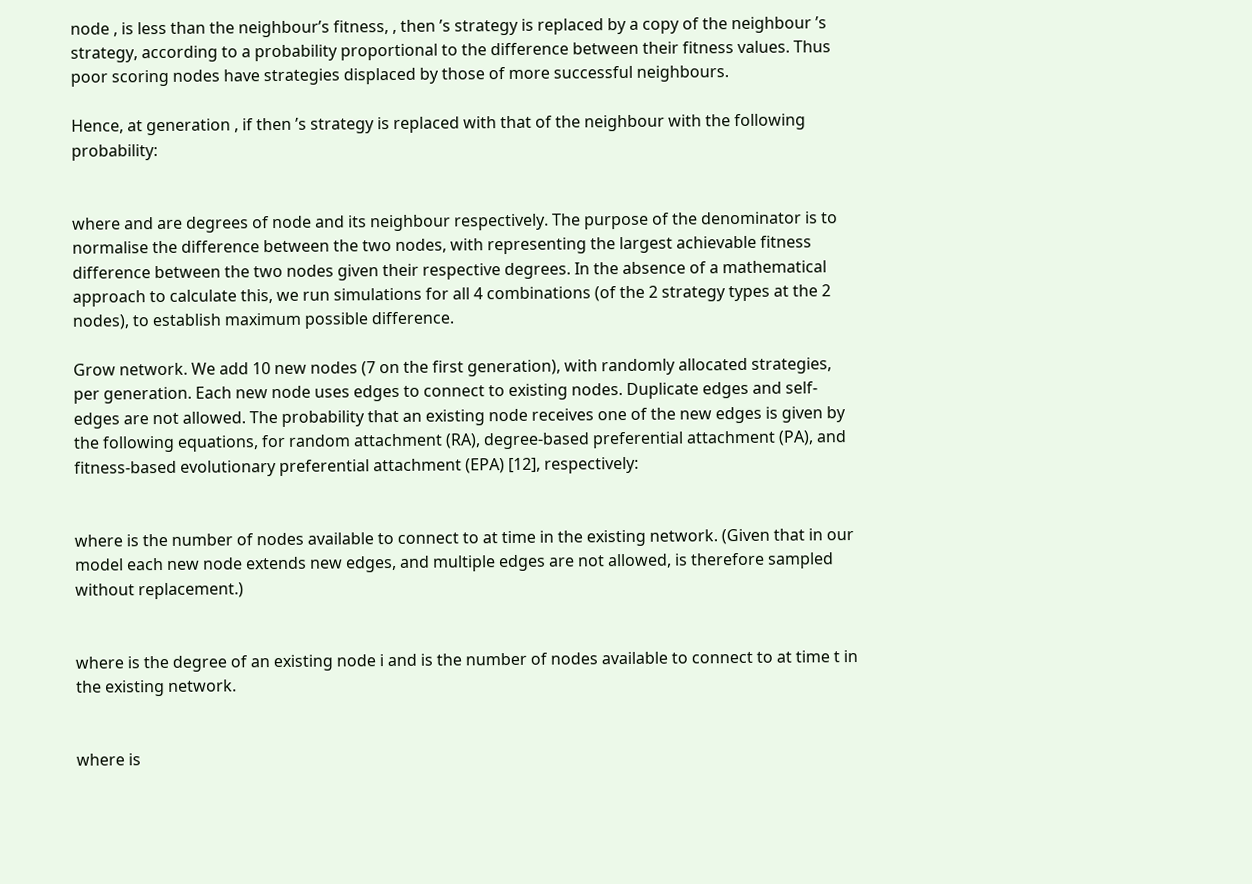node , is less than the neighbour’s fitness, , then ’s strategy is replaced by a copy of the neighbour ’s strategy, according to a probability proportional to the difference between their fitness values. Thus poor scoring nodes have strategies displaced by those of more successful neighbours.

Hence, at generation , if then ’s strategy is replaced with that of the neighbour with the following probability:


where and are degrees of node and its neighbour respectively. The purpose of the denominator is to normalise the difference between the two nodes, with representing the largest achievable fitness difference between the two nodes given their respective degrees. In the absence of a mathematical approach to calculate this, we run simulations for all 4 combinations (of the 2 strategy types at the 2 nodes), to establish maximum possible difference.

Grow network. We add 10 new nodes (7 on the first generation), with randomly allocated strategies, per generation. Each new node uses edges to connect to existing nodes. Duplicate edges and self-edges are not allowed. The probability that an existing node receives one of the new edges is given by the following equations, for random attachment (RA), degree-based preferential attachment (PA), and fitness-based evolutionary preferential attachment (EPA) [12], respectively:


where is the number of nodes available to connect to at time in the existing network. (Given that in our model each new node extends new edges, and multiple edges are not allowed, is therefore sampled without replacement.)


where is the degree of an existing node i and is the number of nodes available to connect to at time t in the existing network.


where is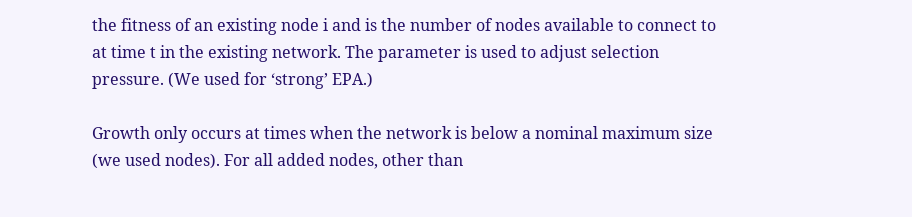the fitness of an existing node i and is the number of nodes available to connect to at time t in the existing network. The parameter is used to adjust selection pressure. (We used for ‘strong’ EPA.)

Growth only occurs at times when the network is below a nominal maximum size (we used nodes). For all added nodes, other than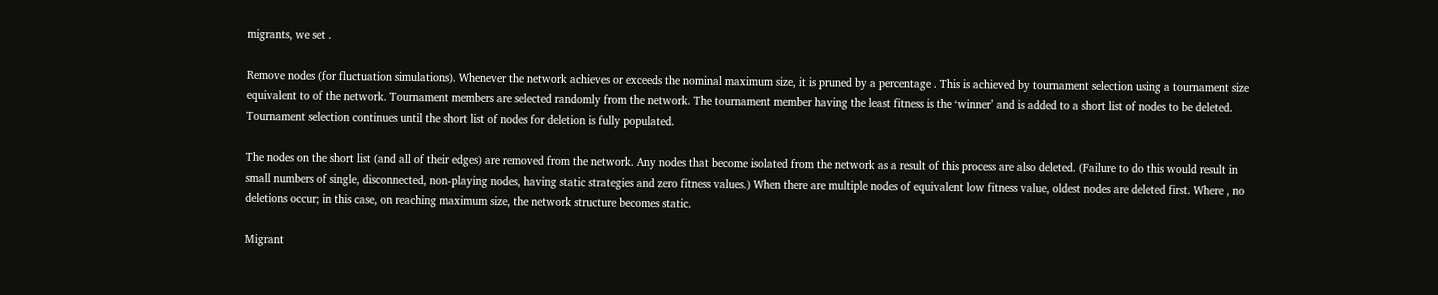migrants, we set .

Remove nodes (for fluctuation simulations). Whenever the network achieves or exceeds the nominal maximum size, it is pruned by a percentage . This is achieved by tournament selection using a tournament size equivalent to of the network. Tournament members are selected randomly from the network. The tournament member having the least fitness is the ‘winner’ and is added to a short list of nodes to be deleted. Tournament selection continues until the short list of nodes for deletion is fully populated.

The nodes on the short list (and all of their edges) are removed from the network. Any nodes that become isolated from the network as a result of this process are also deleted. (Failure to do this would result in small numbers of single, disconnected, non-playing nodes, having static strategies and zero fitness values.) When there are multiple nodes of equivalent low fitness value, oldest nodes are deleted first. Where , no deletions occur; in this case, on reaching maximum size, the network structure becomes static.

Migrant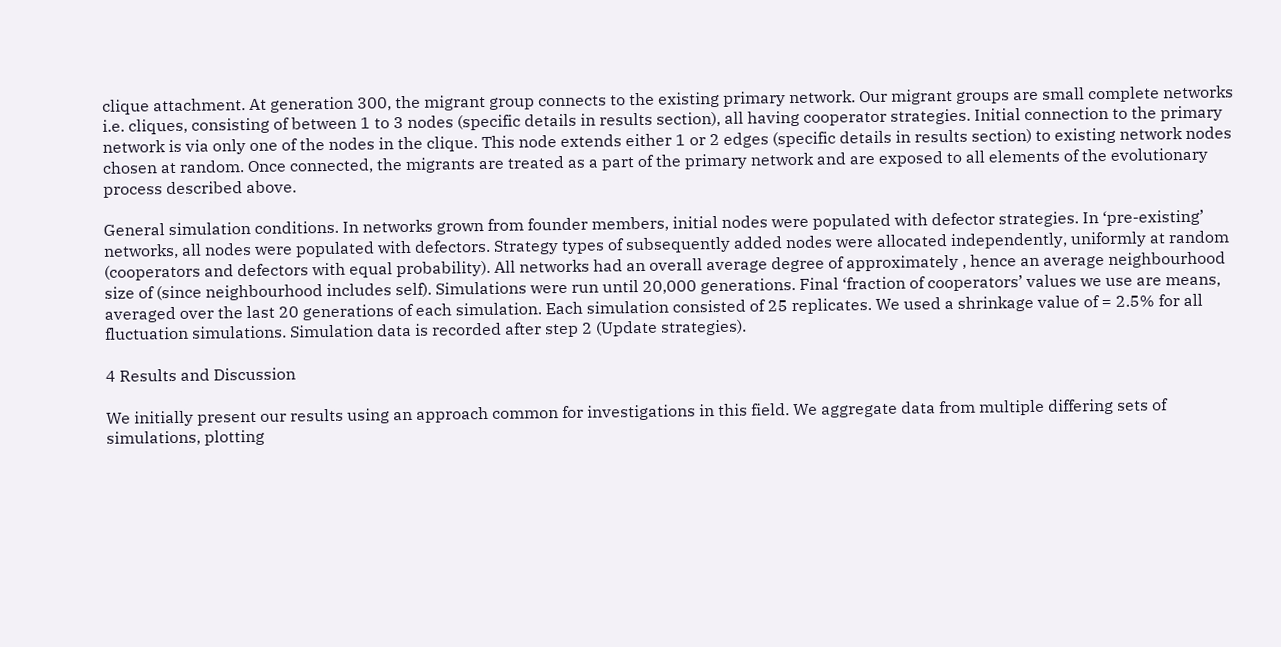clique attachment. At generation 300, the migrant group connects to the existing primary network. Our migrant groups are small complete networks i.e. cliques, consisting of between 1 to 3 nodes (specific details in results section), all having cooperator strategies. Initial connection to the primary network is via only one of the nodes in the clique. This node extends either 1 or 2 edges (specific details in results section) to existing network nodes chosen at random. Once connected, the migrants are treated as a part of the primary network and are exposed to all elements of the evolutionary process described above.

General simulation conditions. In networks grown from founder members, initial nodes were populated with defector strategies. In ‘pre-existing’ networks, all nodes were populated with defectors. Strategy types of subsequently added nodes were allocated independently, uniformly at random (cooperators and defectors with equal probability). All networks had an overall average degree of approximately , hence an average neighbourhood size of (since neighbourhood includes self). Simulations were run until 20,000 generations. Final ‘fraction of cooperators’ values we use are means, averaged over the last 20 generations of each simulation. Each simulation consisted of 25 replicates. We used a shrinkage value of = 2.5% for all fluctuation simulations. Simulation data is recorded after step 2 (Update strategies).

4 Results and Discussion

We initially present our results using an approach common for investigations in this field. We aggregate data from multiple differing sets of simulations, plotting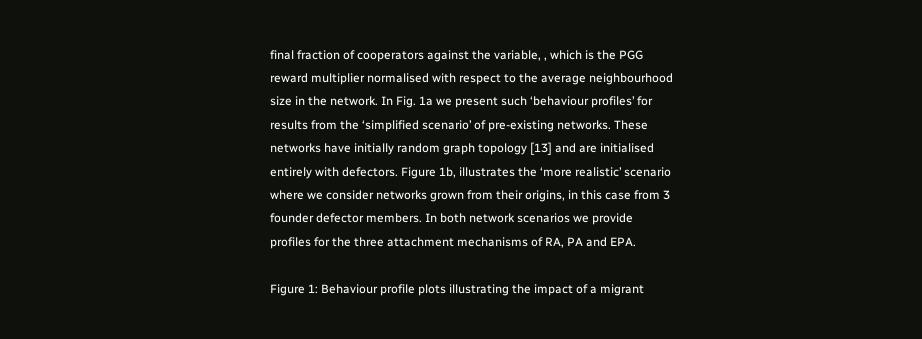final fraction of cooperators against the variable, , which is the PGG reward multiplier normalised with respect to the average neighbourhood size in the network. In Fig. 1a we present such ‘behaviour profiles’ for results from the ‘simplified scenario’ of pre-existing networks. These networks have initially random graph topology [13] and are initialised entirely with defectors. Figure 1b, illustrates the ‘more realistic’ scenario where we consider networks grown from their origins, in this case from 3 founder defector members. In both network scenarios we provide profiles for the three attachment mechanisms of RA, PA and EPA.

Figure 1: Behaviour profile plots illustrating the impact of a migrant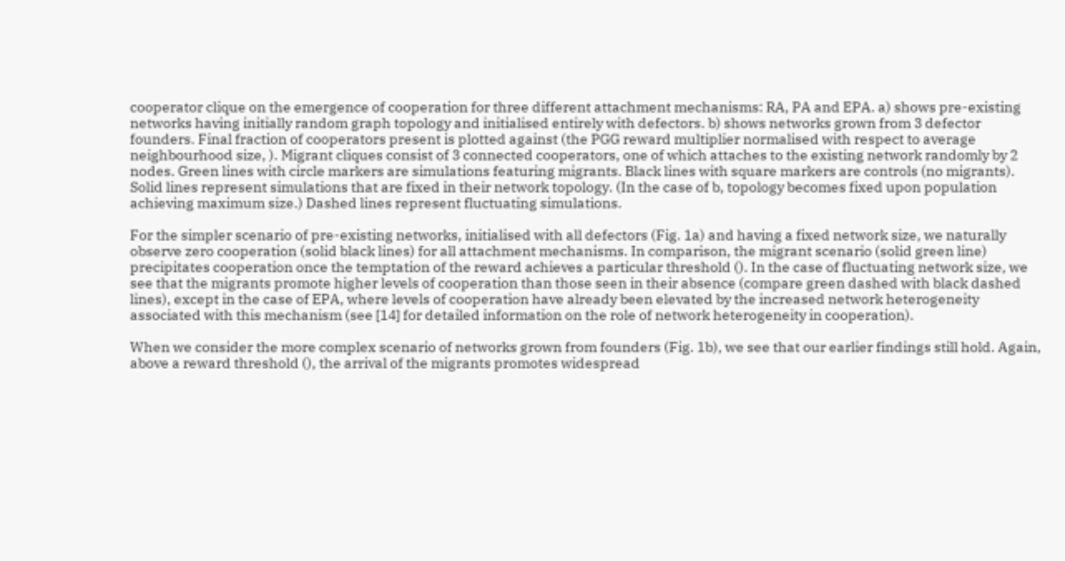cooperator clique on the emergence of cooperation for three different attachment mechanisms: RA, PA and EPA. a) shows pre-existing networks having initially random graph topology and initialised entirely with defectors. b) shows networks grown from 3 defector founders. Final fraction of cooperators present is plotted against (the PGG reward multiplier normalised with respect to average neighbourhood size, ). Migrant cliques consist of 3 connected cooperators, one of which attaches to the existing network randomly by 2 nodes. Green lines with circle markers are simulations featuring migrants. Black lines with square markers are controls (no migrants). Solid lines represent simulations that are fixed in their network topology. (In the case of b, topology becomes fixed upon population achieving maximum size.) Dashed lines represent fluctuating simulations.

For the simpler scenario of pre-existing networks, initialised with all defectors (Fig. 1a) and having a fixed network size, we naturally observe zero cooperation (solid black lines) for all attachment mechanisms. In comparison, the migrant scenario (solid green line) precipitates cooperation once the temptation of the reward achieves a particular threshold (). In the case of fluctuating network size, we see that the migrants promote higher levels of cooperation than those seen in their absence (compare green dashed with black dashed lines), except in the case of EPA, where levels of cooperation have already been elevated by the increased network heterogeneity associated with this mechanism (see [14] for detailed information on the role of network heterogeneity in cooperation).

When we consider the more complex scenario of networks grown from founders (Fig. 1b), we see that our earlier findings still hold. Again, above a reward threshold (), the arrival of the migrants promotes widespread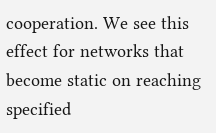cooperation. We see this effect for networks that become static on reaching specified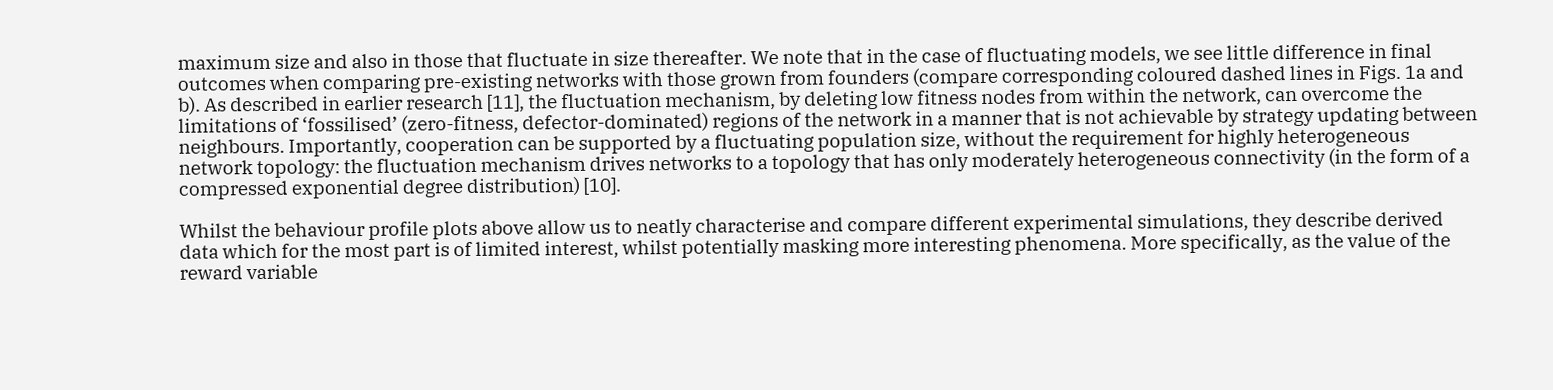maximum size and also in those that fluctuate in size thereafter. We note that in the case of fluctuating models, we see little difference in final outcomes when comparing pre-existing networks with those grown from founders (compare corresponding coloured dashed lines in Figs. 1a and b). As described in earlier research [11], the fluctuation mechanism, by deleting low fitness nodes from within the network, can overcome the limitations of ‘fossilised’ (zero-fitness, defector-dominated) regions of the network in a manner that is not achievable by strategy updating between neighbours. Importantly, cooperation can be supported by a fluctuating population size, without the requirement for highly heterogeneous network topology: the fluctuation mechanism drives networks to a topology that has only moderately heterogeneous connectivity (in the form of a compressed exponential degree distribution) [10].

Whilst the behaviour profile plots above allow us to neatly characterise and compare different experimental simulations, they describe derived data which for the most part is of limited interest, whilst potentially masking more interesting phenomena. More specifically, as the value of the reward variable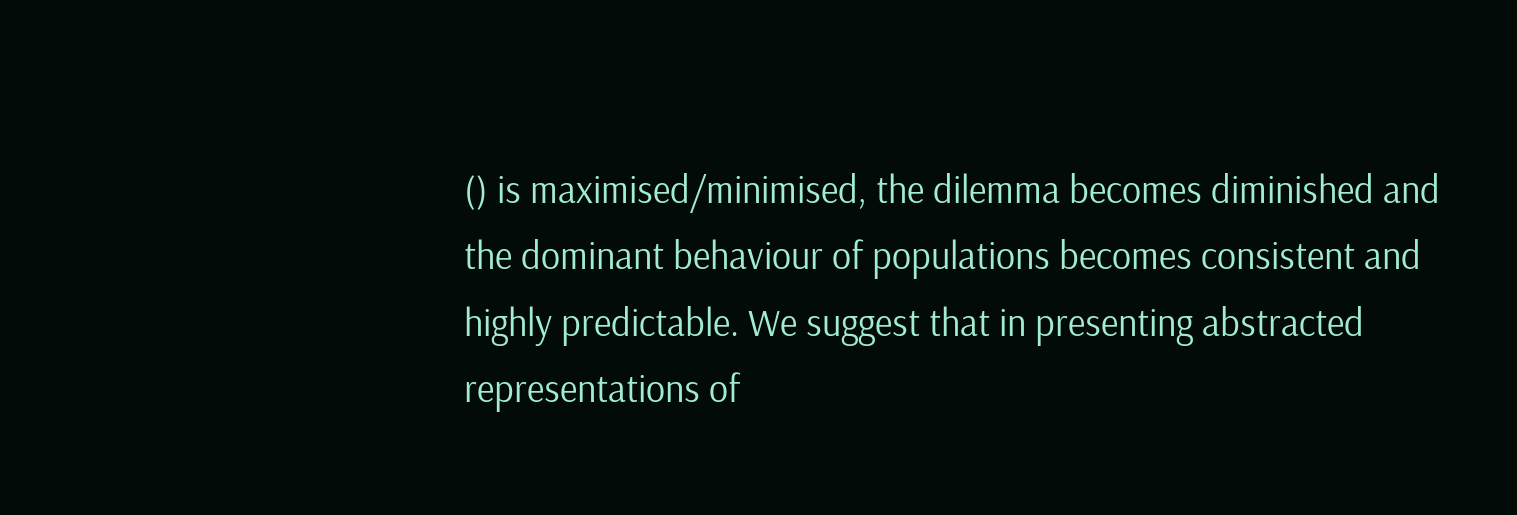() is maximised/minimised, the dilemma becomes diminished and the dominant behaviour of populations becomes consistent and highly predictable. We suggest that in presenting abstracted representations of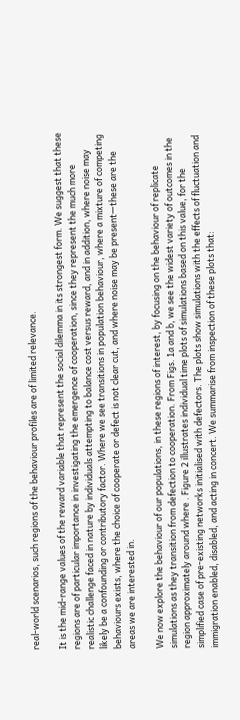real-world scenarios, such regions of the behaviour profiles are of limited relevance.

It is the mid-range values of the reward variable that represent the social dilemma in its strongest form. We suggest that these regions are of particular importance in investigating the emergence of cooperation, since they represent the much more realistic challenge faced in nature by individuals attempting to balance cost versus reward, and in addition, where noise may likely be a confounding or contributory factor. Where we see transitions in population behaviour, where a mixture of competing behaviours exists, where the choice of cooperate or defect is not clear cut, and where noise may be present—these are the areas we are interested in.

We now explore the behaviour of our populations, in these regions of interest, by focusing on the behaviour of replicate simulations as they transition from defection to cooperation. From Figs. 1a and b, we see the widest variety of outcomes in the region approximately around where . Figure 2 illustrates individual time plots of simulations based on this value, for the simplified case of pre-existing networks initialised with defectors. The plots show simulations with the effects of fluctuation and immigration enabled, disabled, and acting in concert. We summarise from inspection of these plots that: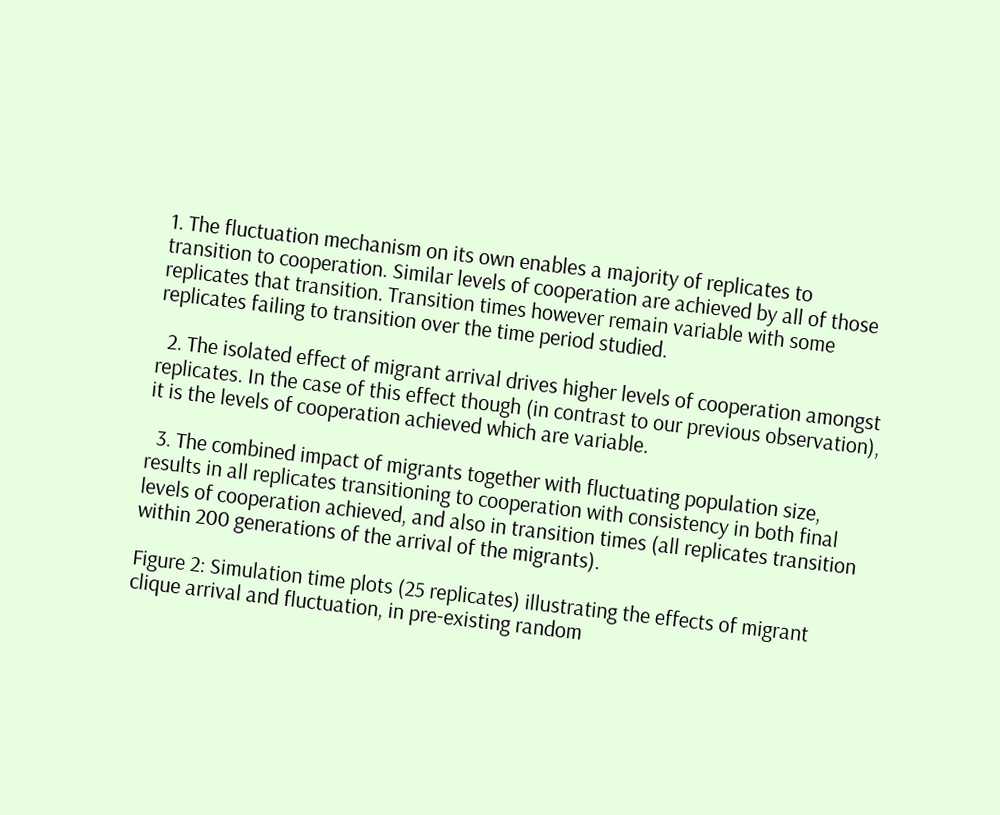1. The fluctuation mechanism on its own enables a majority of replicates to transition to cooperation. Similar levels of cooperation are achieved by all of those replicates that transition. Transition times however remain variable with some replicates failing to transition over the time period studied.

  2. The isolated effect of migrant arrival drives higher levels of cooperation amongst replicates. In the case of this effect though (in contrast to our previous observation), it is the levels of cooperation achieved which are variable.

  3. The combined impact of migrants together with fluctuating population size, results in all replicates transitioning to cooperation with consistency in both final levels of cooperation achieved, and also in transition times (all replicates transition within 200 generations of the arrival of the migrants).

Figure 2: Simulation time plots (25 replicates) illustrating the effects of migrant clique arrival and fluctuation, in pre-existing random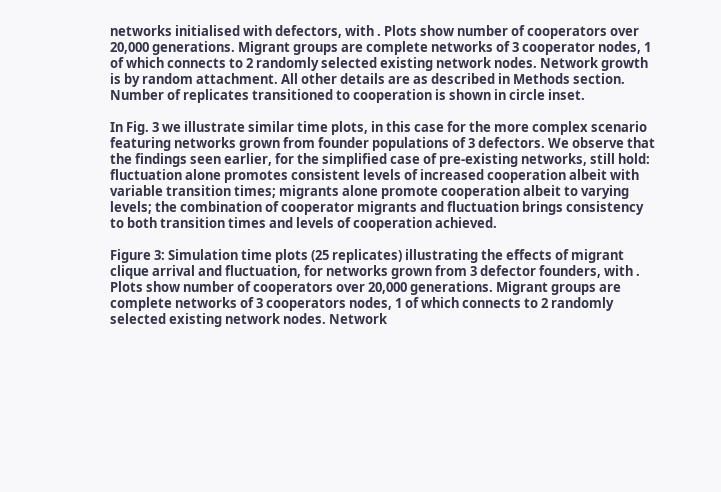networks initialised with defectors, with . Plots show number of cooperators over 20,000 generations. Migrant groups are complete networks of 3 cooperator nodes, 1 of which connects to 2 randomly selected existing network nodes. Network growth is by random attachment. All other details are as described in Methods section. Number of replicates transitioned to cooperation is shown in circle inset.

In Fig. 3 we illustrate similar time plots, in this case for the more complex scenario featuring networks grown from founder populations of 3 defectors. We observe that the findings seen earlier, for the simplified case of pre-existing networks, still hold: fluctuation alone promotes consistent levels of increased cooperation albeit with variable transition times; migrants alone promote cooperation albeit to varying levels; the combination of cooperator migrants and fluctuation brings consistency to both transition times and levels of cooperation achieved.

Figure 3: Simulation time plots (25 replicates) illustrating the effects of migrant clique arrival and fluctuation, for networks grown from 3 defector founders, with . Plots show number of cooperators over 20,000 generations. Migrant groups are complete networks of 3 cooperators nodes, 1 of which connects to 2 randomly selected existing network nodes. Network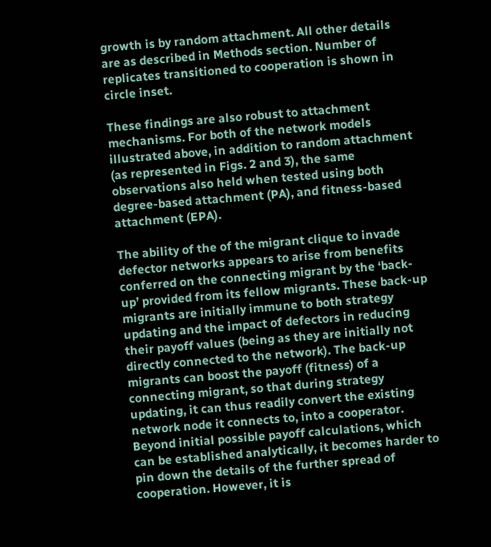growth is by random attachment. All other details are as described in Methods section. Number of replicates transitioned to cooperation is shown in circle inset.

These findings are also robust to attachment mechanisms. For both of the network models illustrated above, in addition to random attachment (as represented in Figs. 2 and 3), the same observations also held when tested using both degree-based attachment (PA), and fitness-based attachment (EPA).

The ability of the of the migrant clique to invade defector networks appears to arise from benefits conferred on the connecting migrant by the ‘back-up’ provided from its fellow migrants. These back-up migrants are initially immune to both strategy updating and the impact of defectors in reducing their payoff values (being as they are initially not directly connected to the network). The back-up migrants can boost the payoff (fitness) of a connecting migrant, so that during strategy updating, it can thus readily convert the existing network node it connects to, into a cooperator. Beyond initial possible payoff calculations, which can be established analytically, it becomes harder to pin down the details of the further spread of cooperation. However, it is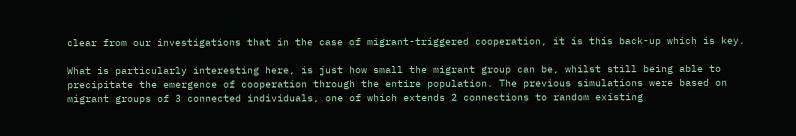clear from our investigations that in the case of migrant-triggered cooperation, it is this back-up which is key.

What is particularly interesting here, is just how small the migrant group can be, whilst still being able to precipitate the emergence of cooperation through the entire population. The previous simulations were based on migrant groups of 3 connected individuals, one of which extends 2 connections to random existing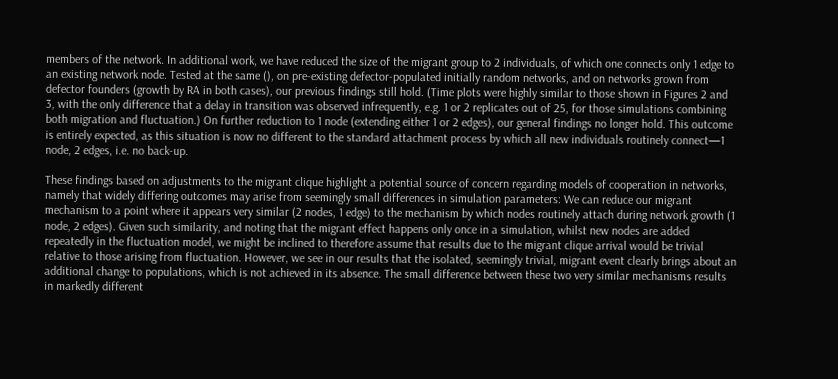members of the network. In additional work, we have reduced the size of the migrant group to 2 individuals, of which one connects only 1 edge to an existing network node. Tested at the same (), on pre-existing defector-populated initially random networks, and on networks grown from defector founders (growth by RA in both cases), our previous findings still hold. (Time plots were highly similar to those shown in Figures 2 and 3, with the only difference that a delay in transition was observed infrequently, e.g. 1 or 2 replicates out of 25, for those simulations combining both migration and fluctuation.) On further reduction to 1 node (extending either 1 or 2 edges), our general findings no longer hold. This outcome is entirely expected, as this situation is now no different to the standard attachment process by which all new individuals routinely connect—1 node, 2 edges, i.e. no back-up.

These findings based on adjustments to the migrant clique highlight a potential source of concern regarding models of cooperation in networks, namely that widely differing outcomes may arise from seemingly small differences in simulation parameters: We can reduce our migrant mechanism to a point where it appears very similar (2 nodes, 1 edge) to the mechanism by which nodes routinely attach during network growth (1 node, 2 edges). Given such similarity, and noting that the migrant effect happens only once in a simulation, whilst new nodes are added repeatedly in the fluctuation model, we might be inclined to therefore assume that results due to the migrant clique arrival would be trivial relative to those arising from fluctuation. However, we see in our results that the isolated, seemingly trivial, migrant event clearly brings about an additional change to populations, which is not achieved in its absence. The small difference between these two very similar mechanisms results in markedly different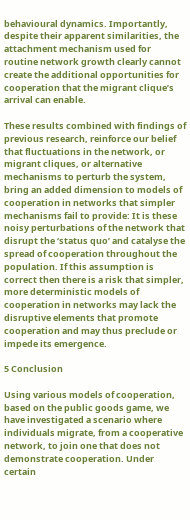behavioural dynamics. Importantly, despite their apparent similarities, the attachment mechanism used for routine network growth clearly cannot create the additional opportunities for cooperation that the migrant clique’s arrival can enable.

These results combined with findings of previous research, reinforce our belief that fluctuations in the network, or migrant cliques, or alternative mechanisms to perturb the system, bring an added dimension to models of cooperation in networks that simpler mechanisms fail to provide: It is these noisy perturbations of the network that disrupt the ‘status quo’ and catalyse the spread of cooperation throughout the population. If this assumption is correct then there is a risk that simpler, more deterministic models of cooperation in networks may lack the disruptive elements that promote cooperation and may thus preclude or impede its emergence.

5 Conclusion

Using various models of cooperation, based on the public goods game, we have investigated a scenario where individuals migrate, from a cooperative network, to join one that does not demonstrate cooperation. Under certain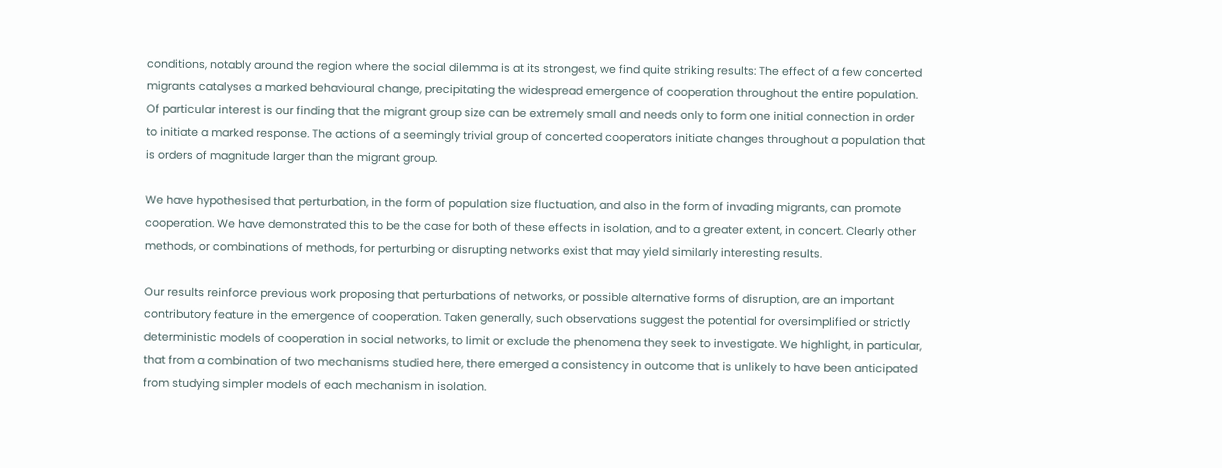conditions, notably around the region where the social dilemma is at its strongest, we find quite striking results: The effect of a few concerted migrants catalyses a marked behavioural change, precipitating the widespread emergence of cooperation throughout the entire population. Of particular interest is our finding that the migrant group size can be extremely small and needs only to form one initial connection in order to initiate a marked response. The actions of a seemingly trivial group of concerted cooperators initiate changes throughout a population that is orders of magnitude larger than the migrant group.

We have hypothesised that perturbation, in the form of population size fluctuation, and also in the form of invading migrants, can promote cooperation. We have demonstrated this to be the case for both of these effects in isolation, and to a greater extent, in concert. Clearly other methods, or combinations of methods, for perturbing or disrupting networks exist that may yield similarly interesting results.

Our results reinforce previous work proposing that perturbations of networks, or possible alternative forms of disruption, are an important contributory feature in the emergence of cooperation. Taken generally, such observations suggest the potential for oversimplified or strictly deterministic models of cooperation in social networks, to limit or exclude the phenomena they seek to investigate. We highlight, in particular, that from a combination of two mechanisms studied here, there emerged a consistency in outcome that is unlikely to have been anticipated from studying simpler models of each mechanism in isolation.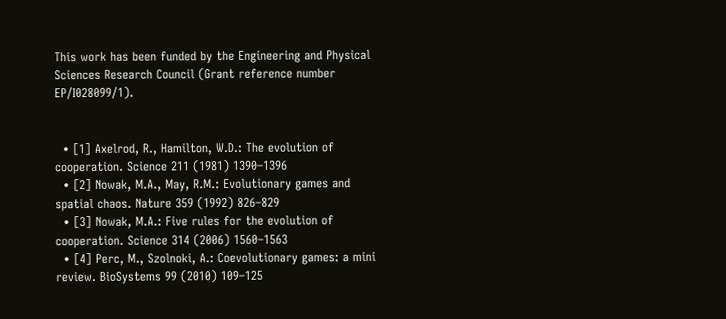This work has been funded by the Engineering and Physical Sciences Research Council (Grant reference number EP/I028099/1).


  • [1] Axelrod, R., Hamilton, W.D.: The evolution of cooperation. Science 211 (1981) 1390–1396
  • [2] Nowak, M.A., May, R.M.: Evolutionary games and spatial chaos. Nature 359 (1992) 826–829
  • [3] Nowak, M.A.: Five rules for the evolution of cooperation. Science 314 (2006) 1560–1563
  • [4] Perc, M., Szolnoki, A.: Coevolutionary games: a mini review. BioSystems 99 (2010) 109–125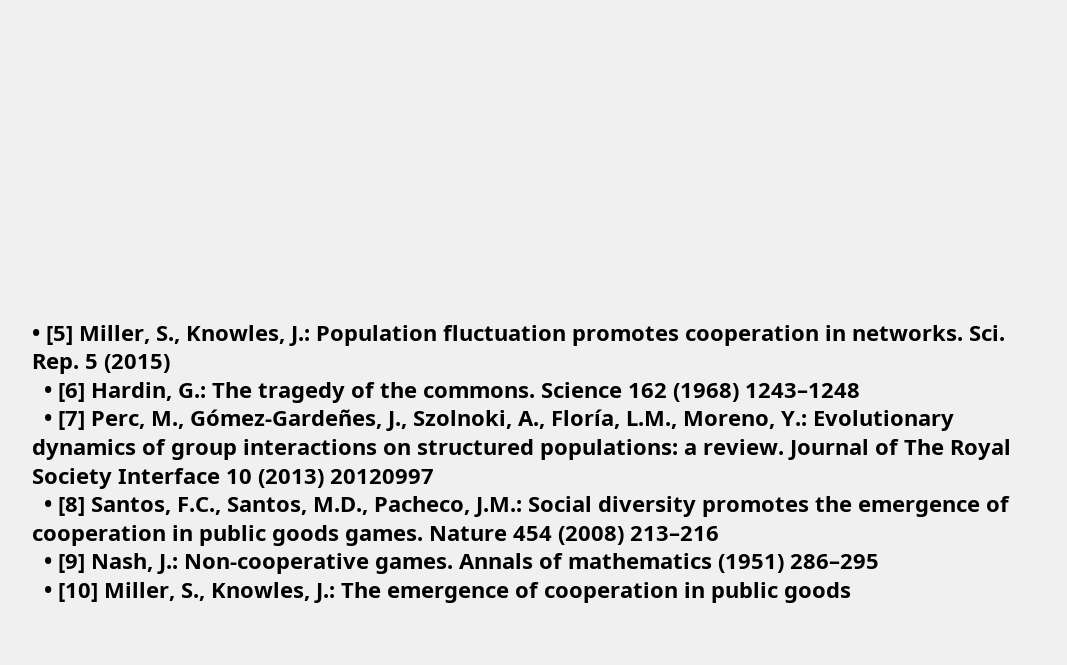• [5] Miller, S., Knowles, J.: Population fluctuation promotes cooperation in networks. Sci. Rep. 5 (2015)
  • [6] Hardin, G.: The tragedy of the commons. Science 162 (1968) 1243–1248
  • [7] Perc, M., Gómez-Gardeñes, J., Szolnoki, A., Floría, L.M., Moreno, Y.: Evolutionary dynamics of group interactions on structured populations: a review. Journal of The Royal Society Interface 10 (2013) 20120997
  • [8] Santos, F.C., Santos, M.D., Pacheco, J.M.: Social diversity promotes the emergence of cooperation in public goods games. Nature 454 (2008) 213–216
  • [9] Nash, J.: Non-cooperative games. Annals of mathematics (1951) 286–295
  • [10] Miller, S., Knowles, J.: The emergence of cooperation in public goods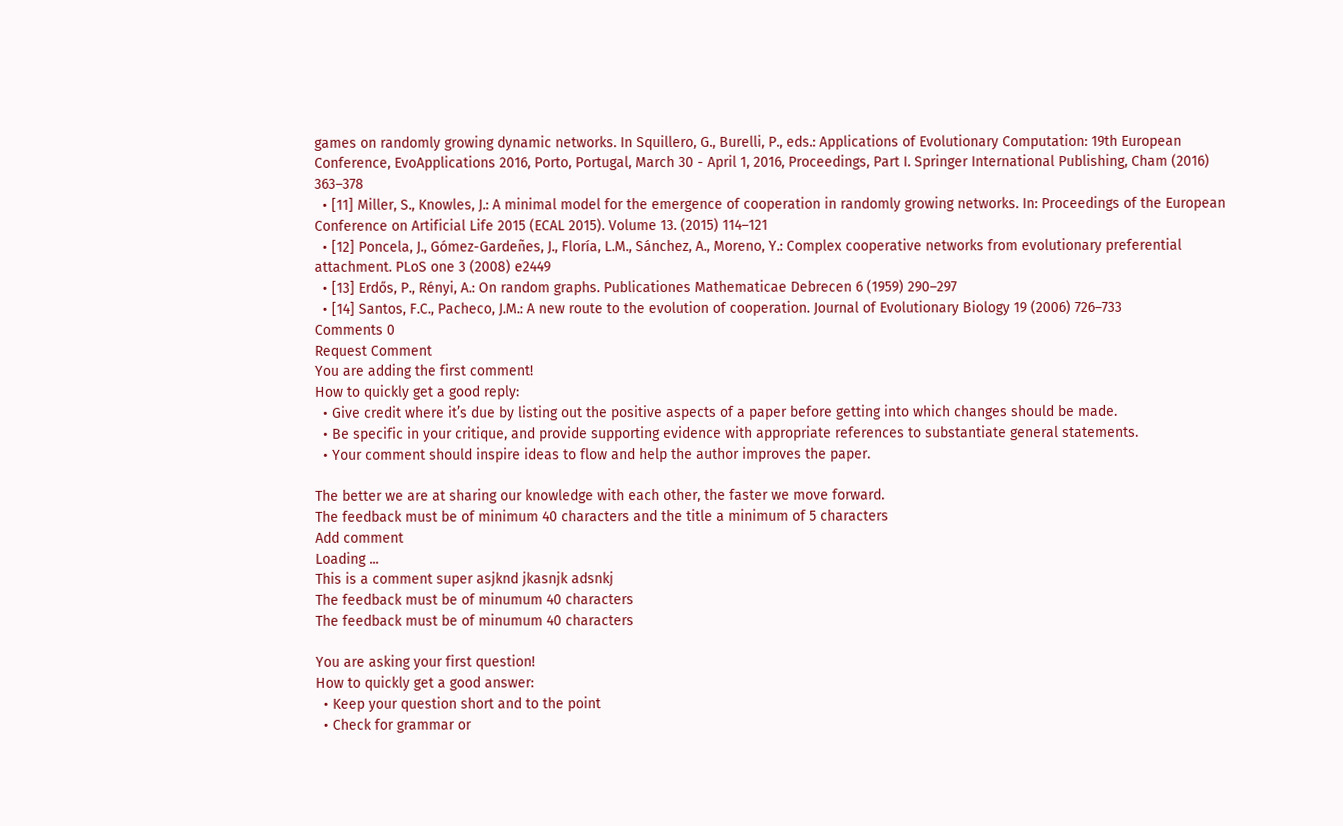games on randomly growing dynamic networks. In Squillero, G., Burelli, P., eds.: Applications of Evolutionary Computation: 19th European Conference, EvoApplications 2016, Porto, Portugal, March 30 - April 1, 2016, Proceedings, Part I. Springer International Publishing, Cham (2016) 363–378
  • [11] Miller, S., Knowles, J.: A minimal model for the emergence of cooperation in randomly growing networks. In: Proceedings of the European Conference on Artificial Life 2015 (ECAL 2015). Volume 13. (2015) 114–121
  • [12] Poncela, J., Gómez-Gardeñes, J., Floría, L.M., Sánchez, A., Moreno, Y.: Complex cooperative networks from evolutionary preferential attachment. PLoS one 3 (2008) e2449
  • [13] Erdős, P., Rényi, A.: On random graphs. Publicationes Mathematicae Debrecen 6 (1959) 290–297
  • [14] Santos, F.C., Pacheco, J.M.: A new route to the evolution of cooperation. Journal of Evolutionary Biology 19 (2006) 726–733
Comments 0
Request Comment
You are adding the first comment!
How to quickly get a good reply:
  • Give credit where it’s due by listing out the positive aspects of a paper before getting into which changes should be made.
  • Be specific in your critique, and provide supporting evidence with appropriate references to substantiate general statements.
  • Your comment should inspire ideas to flow and help the author improves the paper.

The better we are at sharing our knowledge with each other, the faster we move forward.
The feedback must be of minimum 40 characters and the title a minimum of 5 characters
Add comment
Loading ...
This is a comment super asjknd jkasnjk adsnkj
The feedback must be of minumum 40 characters
The feedback must be of minumum 40 characters

You are asking your first question!
How to quickly get a good answer:
  • Keep your question short and to the point
  • Check for grammar or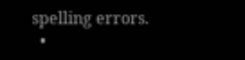spelling errors.
  •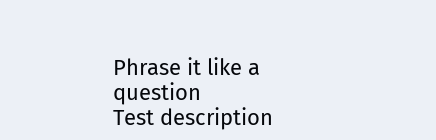Phrase it like a question
Test description